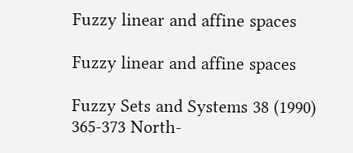Fuzzy linear and affine spaces

Fuzzy linear and affine spaces

Fuzzy Sets and Systems 38 (1990) 365-373 North-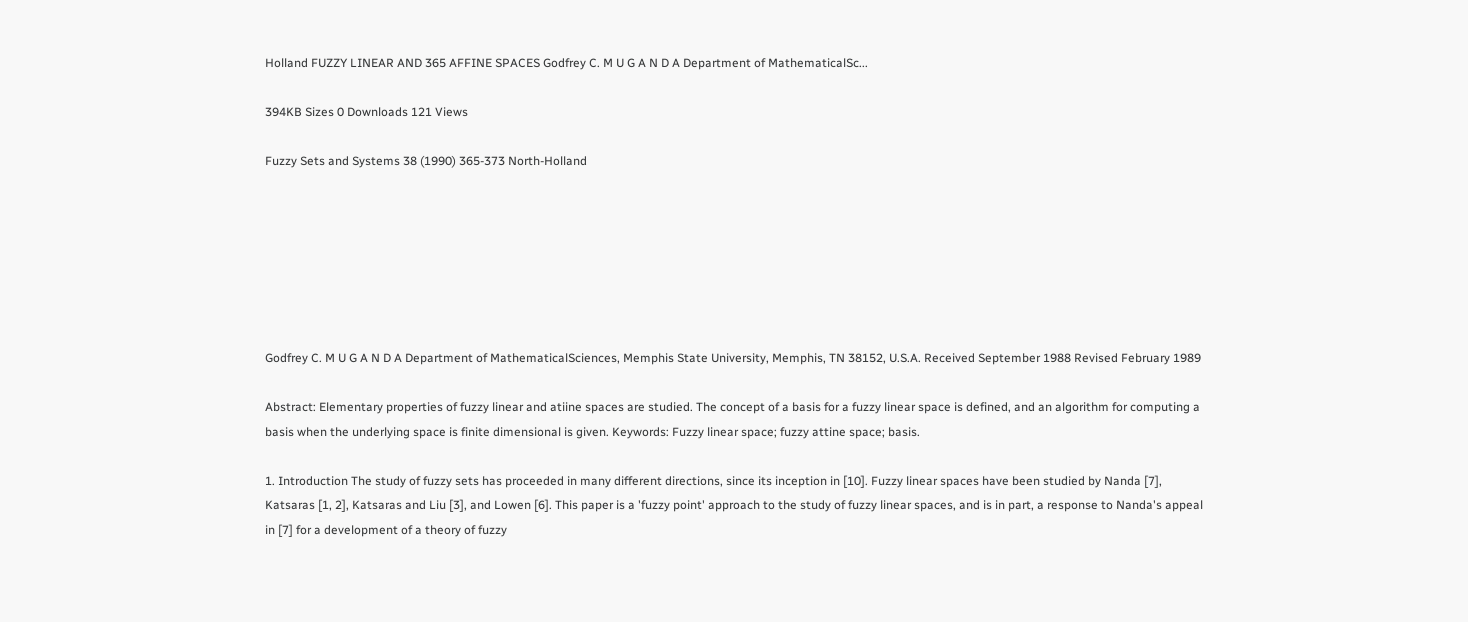Holland FUZZY LINEAR AND 365 AFFINE SPACES Godfrey C. M U G A N D A Department of MathematicalSc...

394KB Sizes 0 Downloads 121 Views

Fuzzy Sets and Systems 38 (1990) 365-373 North-Holland







Godfrey C. M U G A N D A Department of MathematicalSciences, Memphis State University, Memphis, TN 38152, U.S.A. Received September 1988 Revised February 1989

Abstract: Elementary properties of fuzzy linear and atiine spaces are studied. The concept of a basis for a fuzzy linear space is defined, and an algorithm for computing a basis when the underlying space is finite dimensional is given. Keywords: Fuzzy linear space; fuzzy attine space; basis.

1. Introduction The study of fuzzy sets has proceeded in many different directions, since its inception in [10]. Fuzzy linear spaces have been studied by Nanda [7], Katsaras [1, 2], Katsaras and Liu [3], and Lowen [6]. This paper is a 'fuzzy point' approach to the study of fuzzy linear spaces, and is in part, a response to Nanda's appeal in [7] for a development of a theory of fuzzy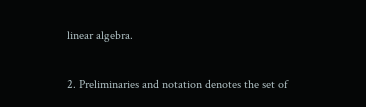linear algebra.

2. Preliminaries and notation denotes the set of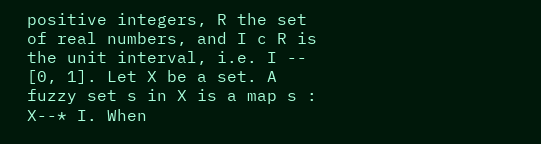positive integers, R the set of real numbers, and I c R is the unit interval, i.e. I -- [0, 1]. Let X be a set. A fuzzy set s in X is a map s : X--* I. When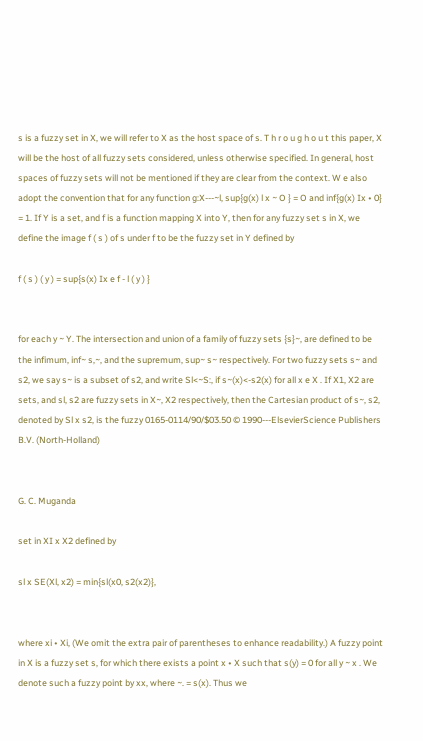s is a fuzzy set in X, we will refer to X as the host space of s. T h r o u g h o u t this paper, X will be the host of all fuzzy sets considered, unless otherwise specified. In general, host spaces of fuzzy sets will not be mentioned if they are clear from the context. W e also adopt the convention that for any function g:X---~l, sup{g(x) l x ~ O } = O and inf{g(x) Ix • 0} = 1. If Y is a set, and f is a function mapping X into Y, then for any fuzzy set s in X, we define the image f ( s ) of s under f to be the fuzzy set in Y defined by

f ( s ) ( y ) = sup{s(x) Ix e f - l ( y ) }


for each y ~ Y. The intersection and union of a family of fuzzy sets {s}~, are defined to be the infimum, inf~ s,~, and the supremum, sup~ s~ respectively. For two fuzzy sets s~ and s2, we say s~ is a subset of s2, and write Sl<~S:, if s~(x)<-s2(x) for all x e X . If X1, X2 are sets, and sl, s2 are fuzzy sets in X~, X2 respectively, then the Cartesian product of s~, s2, denoted by Sl x s2, is the fuzzy 0165-0114/90/$03.50 © 1990---ElsevierScience Publishers B.V. (North-Holland)


G. C. Muganda

set in XI x X2 defined by

sl x SE(Xl, x2) = min{sl(x0, s2(x2)},


where xi • Xi, (We omit the extra pair of parentheses to enhance readability.) A fuzzy point in X is a fuzzy set s, for which there exists a point x • X such that s(y) = 0 for all y ~ x . We denote such a fuzzy point by xx, where ~. = s(x). Thus we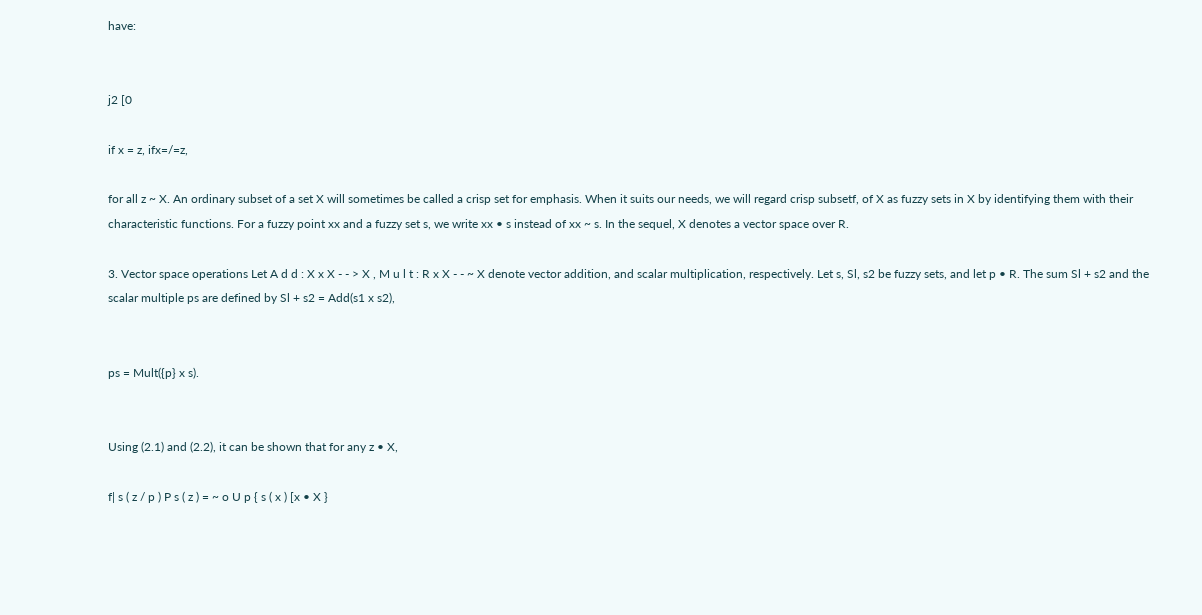have:


j2 [0

if x = z, ifx=/=z,

for all z ~ X. An ordinary subset of a set X will sometimes be called a crisp set for emphasis. When it suits our needs, we will regard crisp subsetf, of X as fuzzy sets in X by identifying them with their characteristic functions. For a fuzzy point xx and a fuzzy set s, we write xx • s instead of xx ~ s. In the sequel, X denotes a vector space over R.

3. Vector space operations Let A d d : X x X - - > X , M u l t : R x X - - ~ X denote vector addition, and scalar multiplication, respectively. Let s, Sl, s2 be fuzzy sets, and let p • R. The sum Sl + s2 and the scalar multiple ps are defined by Sl + s2 = Add(s1 x s2),


ps = Mult({p} x s).


Using (2.1) and (2.2), it can be shown that for any z • X,

f| s ( z / p ) P s ( z ) = ~ o U p { s ( x ) [x • X }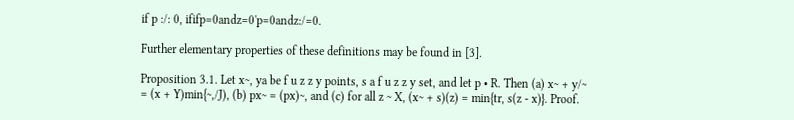if p :/: 0, ififp=0andz=0'p=0andz:/=0.

Further elementary properties of these definitions may be found in [3].

Proposition 3.1. Let x~, ya be f u z z y points, s a f u z z y set, and let p • R. Then (a) x~ + y/~ = (x + Y)min{~,/J), (b) px~ = (px)~, and (c) for all z ~ X, (x~ + s)(z) = min{tr, s(z - x)}. Proof.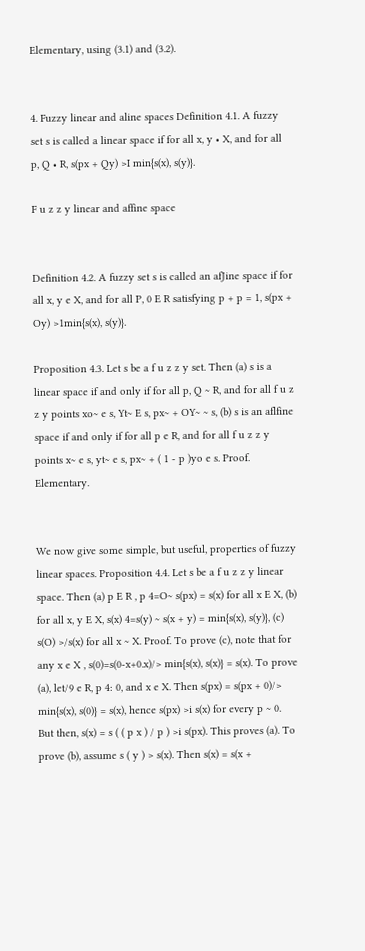Elementary, using (3.1) and (3.2).


4. Fuzzy linear and aline spaces Definition 4.1. A fuzzy set s is called a linear space if for all x, y • X, and for all p, Q • R, s(px + Qy) >I min{s(x), s(y)}.

F u z z y linear and affine space


Definition 4.2. A fuzzy set s is called an afJine space if for all x, y e X, and for all P, 0 E R satisfying p + p = 1, s(px + Oy) >1min{s(x), s(y)}.

Proposition 4.3. Let s be a f u z z y set. Then (a) s is a linear space if and only if for all p, Q ~ R, and for all f u z z y points xo~ e s, Yt~ E s, px~ + OY~ ~ s, (b) s is an aflfine space if and only if for all p e R, and for all f u z z y points x~ e s, yt~ e s, px~ + ( 1 - p )yo e s. Proof. Elementary.


We now give some simple, but useful, properties of fuzzy linear spaces. Proposition 4.4. Let s be a f u z z y linear space. Then (a) p E R , p 4=O~ s(px) = s(x) for all x E X, (b) for all x, y E X, s(x) 4=s(y) ~ s(x + y) = min{s(x), s(y)}, (c) s(O) >/s(x) for all x ~ X. Proof. To prove (c), note that for any x e X , s(0)=s(0-x+0.x)/> min{s(x), s(x)} = s(x). To prove (a), let/9 e R, p 4: 0, and x e X. Then s(px) = s(px + 0)/> min{s(x), s(0)} = s(x), hence s(px) >i s(x) for every p ~ 0. But then, s(x) = s ( ( p x ) / p ) >i s(px). This proves (a). To prove (b), assume s ( y ) > s(x). Then s(x) = s(x +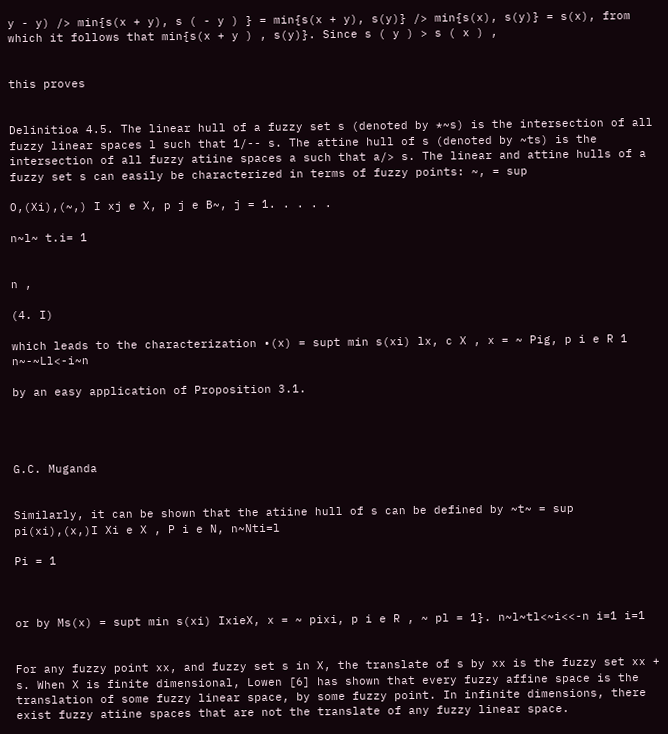y - y) /> min{s(x + y), s ( - y ) } = min{s(x + y), s(y)} /> min{s(x), s(y)} = s(x), from which it follows that min{s(x + y ) , s(y)}. Since s ( y ) > s ( x ) ,


this proves


Delinitioa 4.5. The linear hull of a fuzzy set s (denoted by *~s) is the intersection of all fuzzy linear spaces l such that 1/-- s. The attine hull of s (denoted by ~ts) is the intersection of all fuzzy atiine spaces a such that a/> s. The linear and attine hulls of a fuzzy set s can easily be characterized in terms of fuzzy points: ~, = sup

O,(Xi),(~,) I xj e X, p j e B~, j = 1. . . . .

n~l~ t.i= 1


n ,

(4. I)

which leads to the characterization •(x) = supt min s(xi) lx, c X , x = ~ Pig, p i e R 1 n~-~Ll<-i~n

by an easy application of Proposition 3.1.




G.C. Muganda


Similarly, it can be shown that the atiine hull of s can be defined by ~t~ = sup pi(xi),(x,)I Xi e X , P i e N, n~Nti=l

Pi = 1



or by Ms(x) = supt min s(xi) IxieX, x = ~ pixi, p i e R , ~ pl = 1}. n~l~tl<~i<<-n i=1 i=1


For any fuzzy point xx, and fuzzy set s in X, the translate of s by xx is the fuzzy set xx + s. When X is finite dimensional, Lowen [6] has shown that every fuzzy affine space is the translation of some fuzzy linear space, by some fuzzy point. In infinite dimensions, there exist fuzzy atiine spaces that are not the translate of any fuzzy linear space.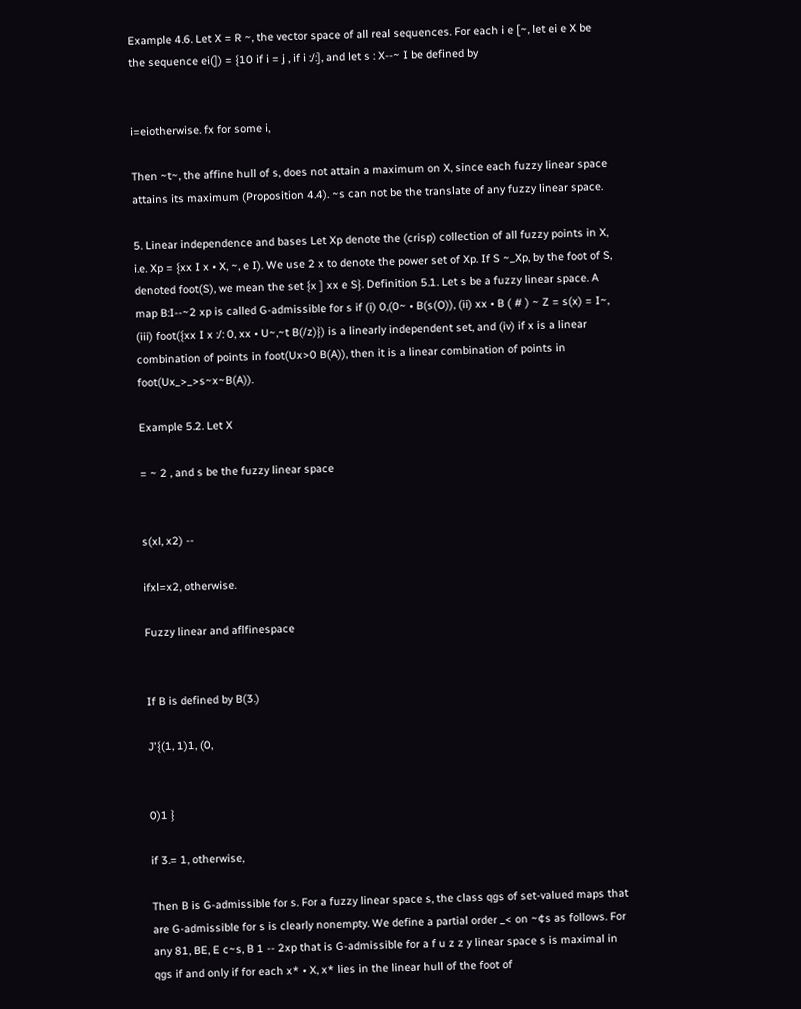Example 4.6. Let X = R ~, the vector space of all real sequences. For each i e [~, let ei e X be the sequence ei(]) = {10 if i = j , if i :/:], and let s : X--~ I be defined by


i=eiotherwise. fx for some i,

Then ~t~, the affine hull of s, does not attain a maximum on X, since each fuzzy linear space attains its maximum (Proposition 4.4). ~s can not be the translate of any fuzzy linear space.

5. Linear independence and bases Let Xp denote the (crisp) collection of all fuzzy points in X, i.e. Xp = {xx I x • X, ~, e I). We use 2 x to denote the power set of Xp. If S ~_Xp, by the foot of S, denoted foot(S), we mean the set {x ] xx e S}. Definition 5.1. Let s be a fuzzy linear space. A map B:I--~2 xp is called G-admissible for s if (i) 0,(0~ • B(s(O)), (ii) xx • B ( # ) ~ Z = s(x) = I~, (iii) foot({xx I x :/: 0, xx • U~,~t B(/z)}) is a linearly independent set, and (iv) if x is a linear combination of points in foot(Ux>0 B(A)), then it is a linear combination of points in foot(Ux_>_>s~x~B(A)).

Example 5.2. Let X

= ~ 2 , and s be the fuzzy linear space


s(xl, x2) --

ifxl=x2, otherwise.

Fuzzy linear and aflfinespace


If B is defined by B(3.)

J'{(1, 1)1, (0,


0)1 }

if 3.= 1, otherwise,

Then B is G-admissible for s. For a fuzzy linear space s, the class qgs of set-valued maps that are G-admissible for s is clearly nonempty. We define a partial order _< on ~¢s as follows. For any 81, BE, E c~s, B 1 -- 2xp that is G-admissible for a f u z z y linear space s is maximal in qgs if and only if for each x* • X, x* lies in the linear hull of the foot of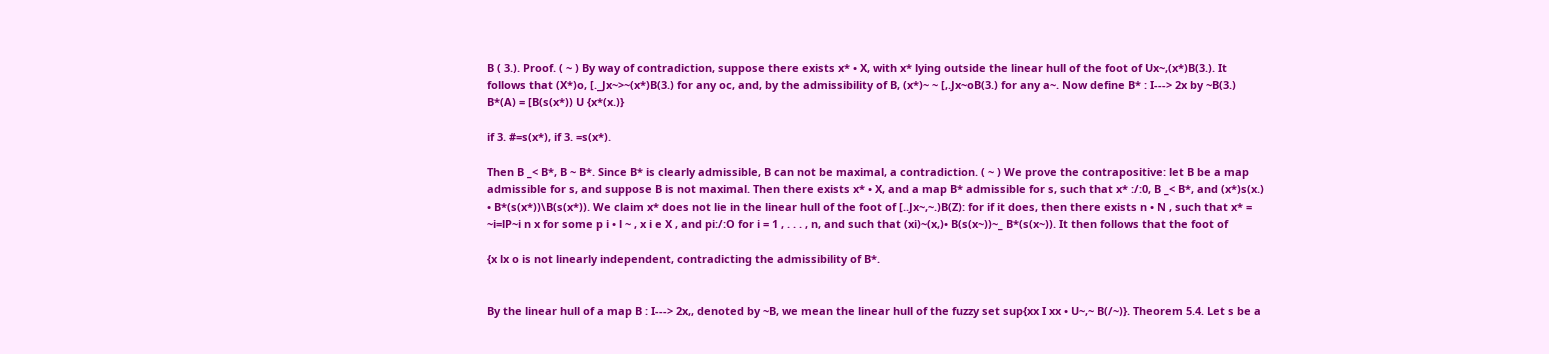B ( 3.). Proof. ( ~ ) By way of contradiction, suppose there exists x* • X, with x* lying outside the linear hull of the foot of Ux~,(x*)B(3.). It follows that (X*)o, [._Jx~>~(x*)B(3.) for any oc, and, by the admissibility of B, (x*)~ ~ [,.Jx~oB(3.) for any a~. Now define B* : I---> 2x by ~B(3.) B*(A) = [B(s(x*)) U {x*(x.)}

if 3. #=s(x*), if 3. =s(x*).

Then B _< B*, B ~ B*. Since B* is clearly admissible, B can not be maximal, a contradiction. ( ~ ) We prove the contrapositive: let B be a map admissible for s, and suppose B is not maximal. Then there exists x* • X, and a map B* admissible for s, such that x* :/:0, B _< B*, and (x*)s(x.) • B*(s(x*))\B(s(x*)). We claim x* does not lie in the linear hull of the foot of [..Jx~,~.)B(Z): for if it does, then there exists n • N , such that x* = ~i=lP~i n x for some p i • l ~ , x i e X , and pi:/:O for i = 1 , . . . , n, and such that (xi)~(x,)• B(s(x~))~_ B*(s(x~)). It then follows that the foot of

{x lx o is not linearly independent, contradicting the admissibility of B*.


By the linear hull of a map B : I---> 2x,, denoted by ~B, we mean the linear hull of the fuzzy set sup{xx I xx • U~,~ B(/~)}. Theorem 5.4. Let s be a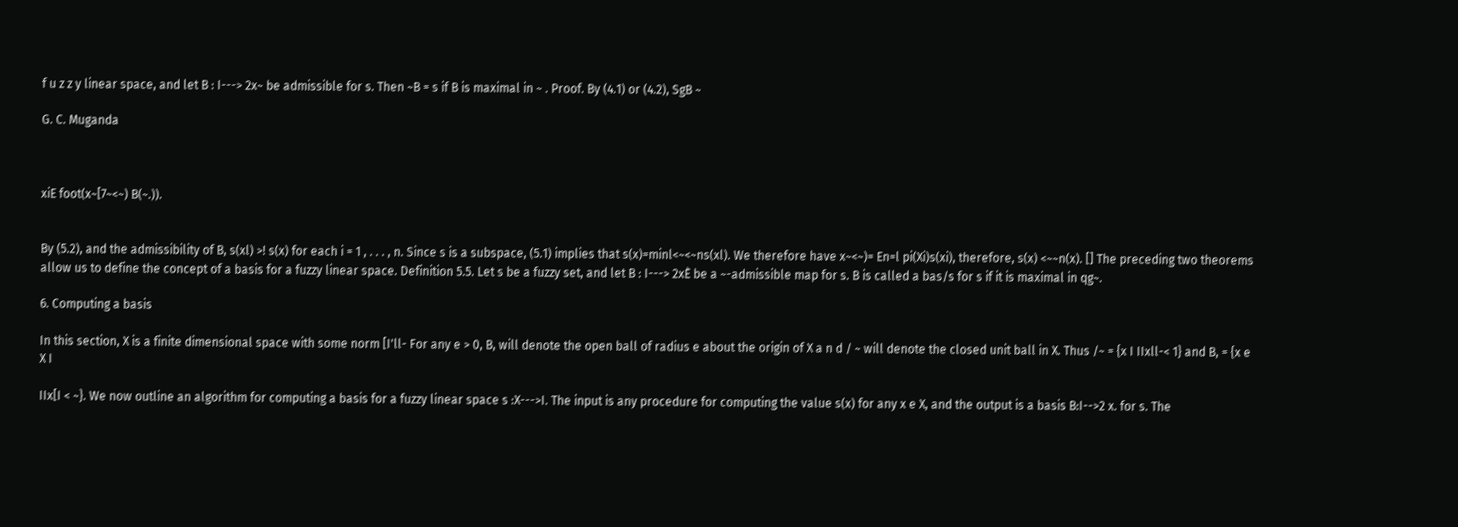f u z z y linear space, and let B : I---> 2x~ be admissible for s. Then ~B = s if B is maximal in ~ . Proof. By (4.1) or (4.2), SgB ~

G. C. Muganda



xiE foot(x~[7~<~) B(~.)).


By (5.2), and the admissibility of B, s(xl) >! s(x) for each i = 1 , . . . , n. Since s is a subspace, (5.1) implies that s(x)=minl<~<~ns(xl). We therefore have x~<~)= En=l pi(Xi)s(xi), therefore, s(x) <~~n(x). [] The preceding two theorems allow us to define the concept of a basis for a fuzzy linear space. Definition 5.5. Let s be a fuzzy set, and let B : I---> 2xÈ be a ~-admissible map for s. B is called a bas/s for s if it is maximal in qg~.

6. Computing a basis

In this section, X is a finite dimensional space with some norm [I'll- For any e > 0, B, will denote the open ball of radius e about the origin of X a n d / ~ will denote the closed unit ball in X. Thus /~ = {x I IIxll-< 1} and B, = {x e X I

IIx[I < ~}. We now outline an algorithm for computing a basis for a fuzzy linear space s :X--->I. The input is any procedure for computing the value s(x) for any x e X, and the output is a basis B:I-->2 x. for s. The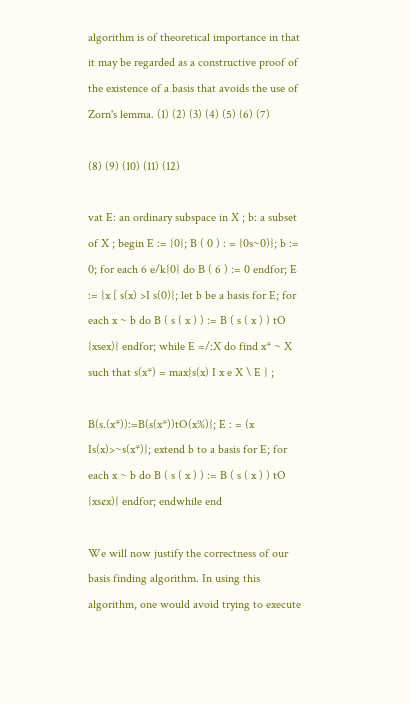algorithm is of theoretical importance in that it may be regarded as a constructive proof of the existence of a basis that avoids the use of Zorn's lemma. (1) (2) (3) (4) (5) (6) (7)

(8) (9) (10) (11) (12)

vat E: an ordinary subspace in X ; b: a subset of X ; begin E := {0}; B ( 0 ) : = {0s~0)}; b := 0; for each 6 e/k{0} do B ( 6 ) := 0 endfor; E := {x [ s(x) >I s(0)}; let b be a basis for E; for each x ~ b do B ( s ( x ) ) := B ( s ( x ) ) tO {xsex)} endfor; while E =/:X do find x* ~ X such that s(x*) = max{s(x) I x e X \ E } ;

B(s.(x*)):=B(s(x*))tO(x%)}; E : = (x Is(x)>~s(x*)}; extend b to a basis for E; for each x ~ b do B ( s ( x ) ) := B ( s ( x ) ) tO {xs¢x)} endfor; endwhile end

We will now justify the correctness of our basis finding algorithm. In using this algorithm, one would avoid trying to execute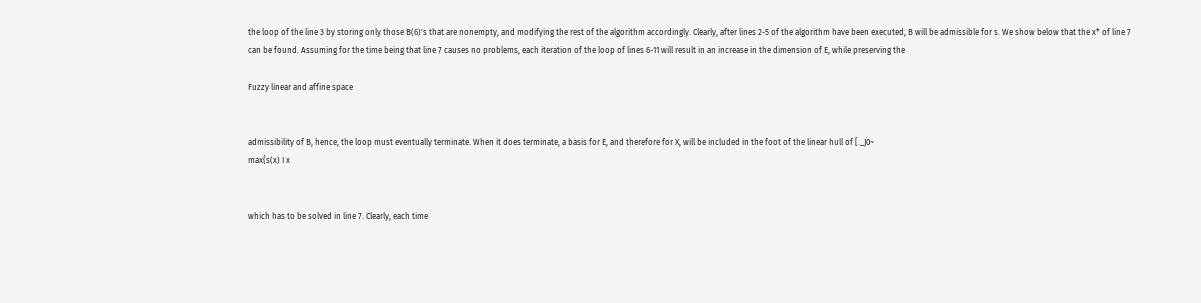the loop of the line 3 by storing only those B(6)'s that are nonempty, and modifying the rest of the algorithm accordingly. Clearly, after lines 2-5 of the algorithm have been executed, B will be admissible for s. We show below that the x* of line 7 can be found. Assuming for the time being that line 7 causes no problems, each iteration of the loop of lines 6-11 will result in an increase in the dimension of E, while preserving the

Fuzzy linear and affine space


admissibility of B, hence, the loop must eventually terminate. When it does terminate, a basis for E, and therefore for X, will be included in the foot of the linear hull of [._J0~
max{s(x) I x


which has to be solved in line 7. Clearly, each time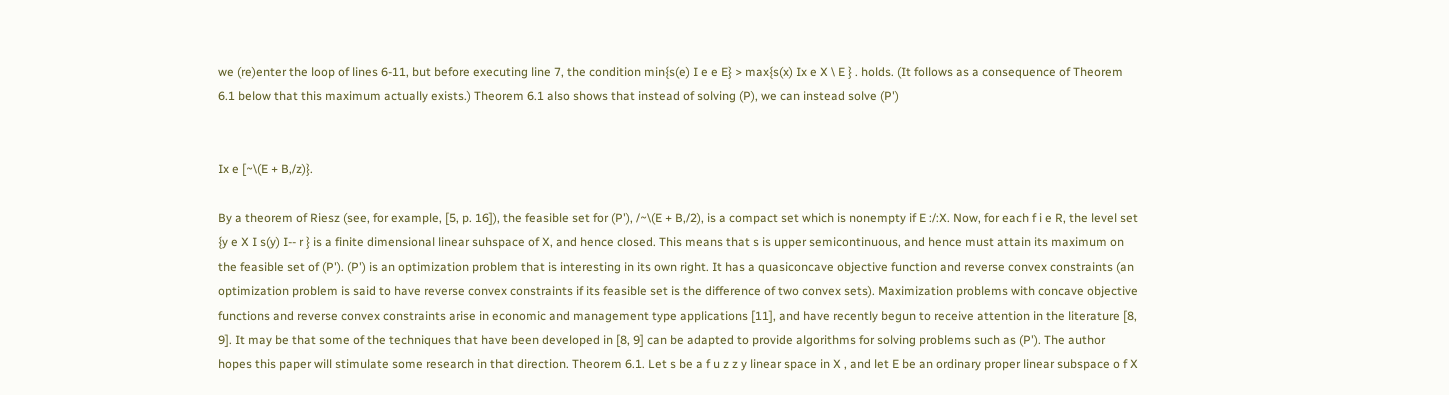we (re)enter the loop of lines 6-11, but before executing line 7, the condition min{s(e) I e e E} > max{s(x) Ix e X \ E } . holds. (It follows as a consequence of Theorem 6.1 below that this maximum actually exists.) Theorem 6.1 also shows that instead of solving (P), we can instead solve (P')


Ix e [~\(E + B,/z)}.

By a theorem of Riesz (see, for example, [5, p. 16]), the feasible set for (P'), /~\(E + B,/2), is a compact set which is nonempty if E :/:X. Now, for each f i e R, the level set {y e X I s(y) I-- r } is a finite dimensional linear suhspace of X, and hence closed. This means that s is upper semicontinuous, and hence must attain its maximum on the feasible set of (P'). (P') is an optimization problem that is interesting in its own right. It has a quasiconcave objective function and reverse convex constraints (an optimization problem is said to have reverse convex constraints if its feasible set is the difference of two convex sets). Maximization problems with concave objective functions and reverse convex constraints arise in economic and management type applications [11], and have recently begun to receive attention in the literature [8, 9]. It may be that some of the techniques that have been developed in [8, 9] can be adapted to provide algorithms for solving problems such as (P'). The author hopes this paper will stimulate some research in that direction. Theorem 6.1. Let s be a f u z z y linear space in X , and let E be an ordinary proper linear subspace o f X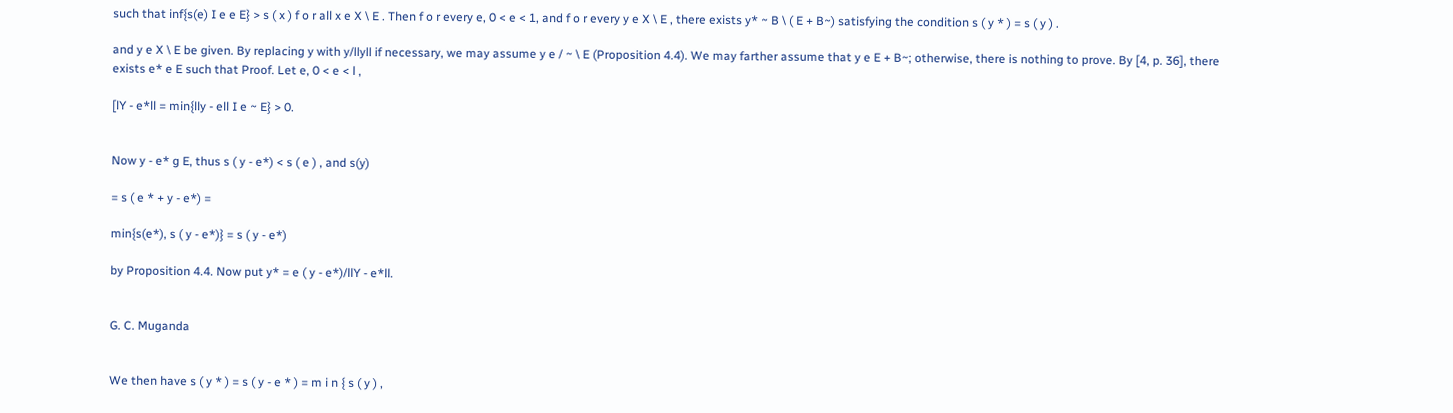such that inf{s(e) I e e E} > s ( x ) f o r all x e X \ E . Then f o r every e, 0 < e < 1, and f o r every y e X \ E , there exists y* ~ B \ ( E + B~) satisfying the condition s ( y * ) = s ( y ) .

and y e X \ E be given. By replacing y with y/llyll if necessary, we may assume y e / ~ \ E (Proposition 4.4). We may farther assume that y e E + B~; otherwise, there is nothing to prove. By [4, p. 36], there exists e* e E such that Proof. Let e, 0 < e < l ,

[lY - e*ll = min{lly - ell I e ~ E} > 0.


Now y - e* g E, thus s ( y - e*) < s ( e ) , and s(y)

= s ( e * + y - e*) =

min{s(e*), s ( y - e*)} = s ( y - e*)

by Proposition 4.4. Now put y* = e ( y - e*)/llY - e*ll.


G. C. Muganda


We then have s ( y * ) = s ( y - e * ) = m i n { s ( y ) ,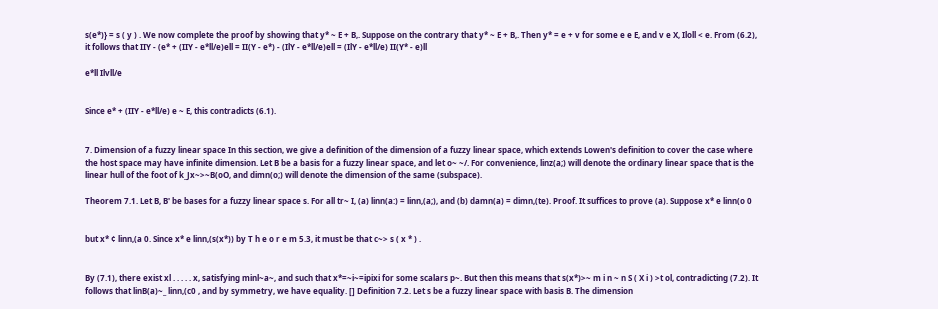s(e*)} = s ( y ) . We now complete the proof by showing that y* ~ E + B,. Suppose on the contrary that y* ~ E + B,. Then y* = e + v for some e e E, and v e X, Iloll < e. From (6.2), it follows that IIY - (e* + (IIY - e*ll/e)ell = II(Y - e*) - (IlY - e*ll/e)ell = (IlY - e*ll/e) II(Y* - e)ll

e*ll Ilvll/e


Since e* + (IIY - e*ll/e) e ~ E, this contradicts (6.1).


7. Dimension of a fuzzy linear space In this section, we give a definition of the dimension of a fuzzy linear space, which extends Lowen's definition to cover the case where the host space may have infinite dimension. Let B be a basis for a fuzzy linear space, and let o~ ~/. For convenience, linz(a;) will denote the ordinary linear space that is the linear hull of the foot of k_Jx~>~B(oO, and dimn(o;) will denote the dimension of the same (subspace).

Theorem 7.1. Let B, B' be bases for a fuzzy linear space s. For all tr~ I, (a) linn(a:) = linn,(a;), and (b) damn(a) = dimn,(te). Proof. It suffices to prove (a). Suppose x* e linn(o 0


but x* ¢ linn,(a 0. Since x* e linn,(s(x*)) by T h e o r e m 5.3, it must be that c~> s ( x * ) .


By (7.1), there exist xl . . . . . x, satisfying minl~a~, and such that x*=~i~=ipixi for some scalars p~. But then this means that s(x*)>~ m i n ~ n S ( X i ) >t ol, contradicting (7.2). It follows that linB(a)~_ linn,(c0 , and by symmetry, we have equality. [] Definition 7.2. Let s be a fuzzy linear space with basis B. The dimension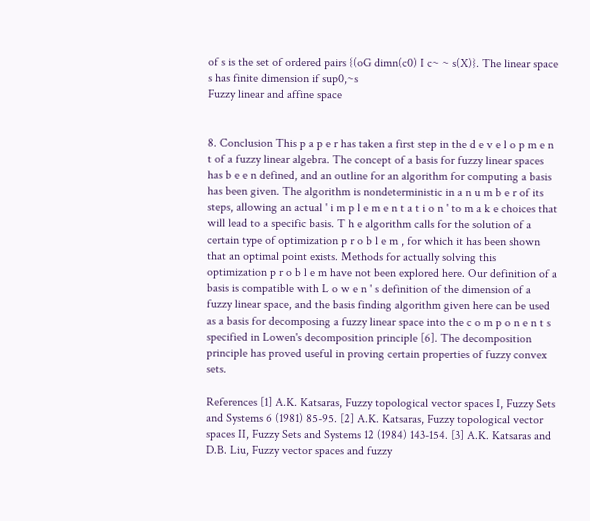of s is the set of ordered pairs {(oG dimn(c0) I c~ ~ s(X)}. The linear space s has finite dimension if sup0,~s
Fuzzy linear and affine space


8. Conclusion This p a p e r has taken a first step in the d e v e l o p m e n t of a fuzzy linear algebra. The concept of a basis for fuzzy linear spaces has b e e n defined, and an outline for an algorithm for computing a basis has been given. The algorithm is nondeterministic in a n u m b e r of its steps, allowing an actual ' i m p l e m e n t a t i o n ' to m a k e choices that will lead to a specific basis. T h e algorithm calls for the solution of a certain type of optimization p r o b l e m , for which it has been shown that an optimal point exists. Methods for actually solving this optimization p r o b l e m have not been explored here. Our definition of a basis is compatible with L o w e n ' s definition of the dimension of a fuzzy linear space, and the basis finding algorithm given here can be used as a basis for decomposing a fuzzy linear space into the c o m p o n e n t s specified in Lowen's decomposition principle [6]. The decomposition principle has proved useful in proving certain properties of fuzzy convex sets.

References [1] A.K. Katsaras, Fuzzy topological vector spaces I, Fuzzy Sets and Systems 6 (1981) 85-95. [2] A.K. Katsaras, Fuzzy topological vector spaces II, Fuzzy Sets and Systems 12 (1984) 143-154. [3] A.K. Katsaras and D.B. Liu, Fuzzy vector spaces and fuzzy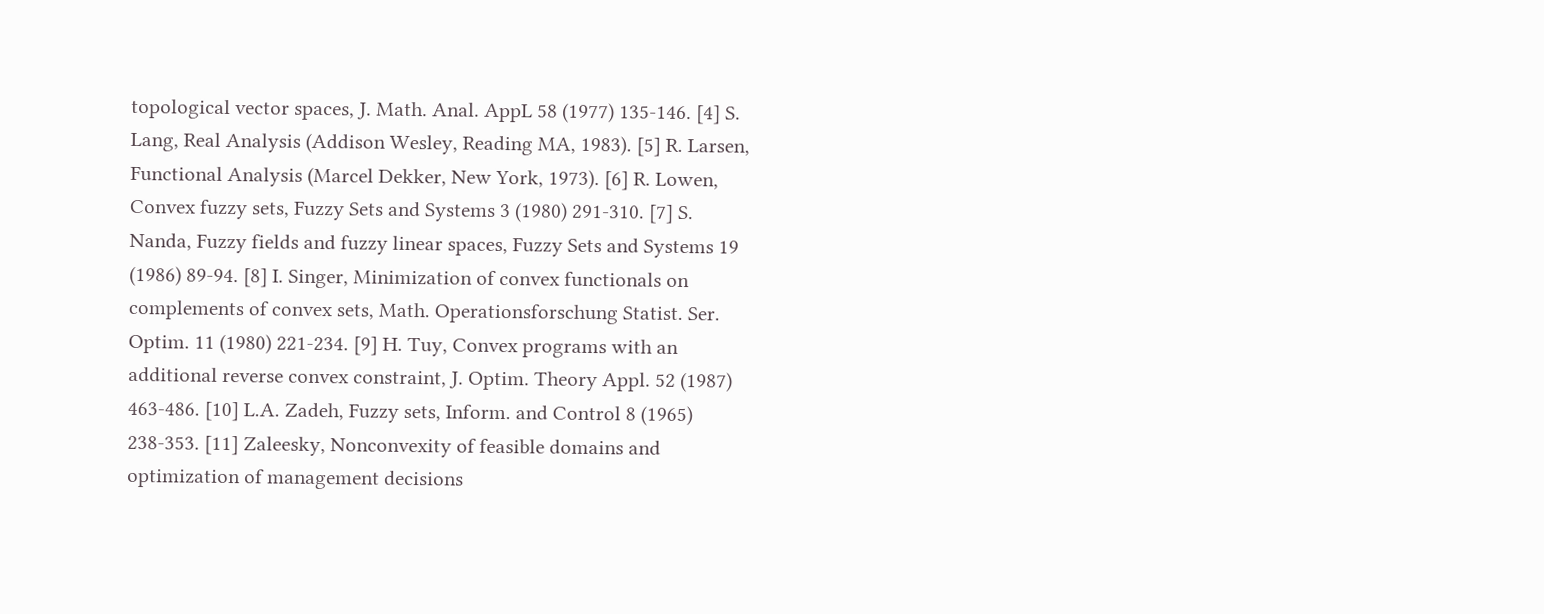topological vector spaces, J. Math. Anal. AppL 58 (1977) 135-146. [4] S. Lang, Real Analysis (Addison Wesley, Reading MA, 1983). [5] R. Larsen, Functional Analysis (Marcel Dekker, New York, 1973). [6] R. Lowen, Convex fuzzy sets, Fuzzy Sets and Systems 3 (1980) 291-310. [7] S. Nanda, Fuzzy fields and fuzzy linear spaces, Fuzzy Sets and Systems 19 (1986) 89-94. [8] I. Singer, Minimization of convex functionals on complements of convex sets, Math. Operationsforschung Statist. Ser. Optim. 11 (1980) 221-234. [9] H. Tuy, Convex programs with an additional reverse convex constraint, J. Optim. Theory Appl. 52 (1987) 463-486. [10] L.A. Zadeh, Fuzzy sets, Inform. and Control 8 (1965) 238-353. [11] Zaleesky, Nonconvexity of feasible domains and optimization of management decisions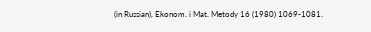(in Russian), Ekonom. i Mat. Metody 16 (1980) 1069-1081.